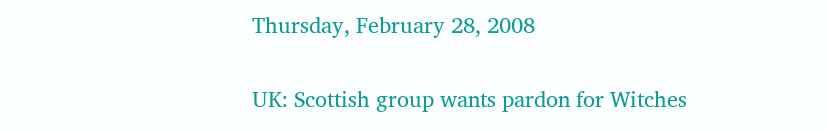Thursday, February 28, 2008

UK: Scottish group wants pardon for Witches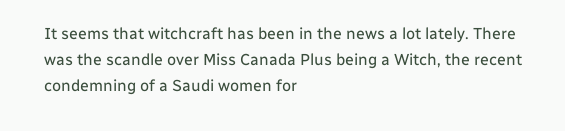It seems that witchcraft has been in the news a lot lately. There was the scandle over Miss Canada Plus being a Witch, the recent condemning of a Saudi women for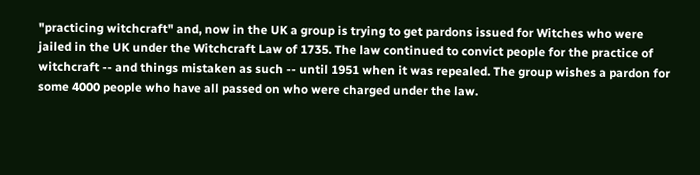"practicing witchcraft" and, now in the UK a group is trying to get pardons issued for Witches who were jailed in the UK under the Witchcraft Law of 1735. The law continued to convict people for the practice of witchcraft -- and things mistaken as such -- until 1951 when it was repealed. The group wishes a pardon for some 4000 people who have all passed on who were charged under the law.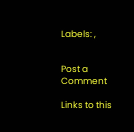Labels: ,


Post a Comment

Links to this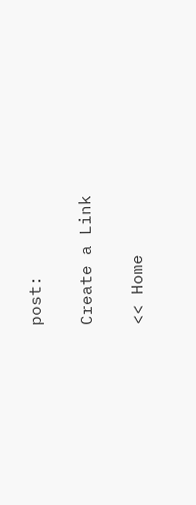post:

Create a Link

<< Home